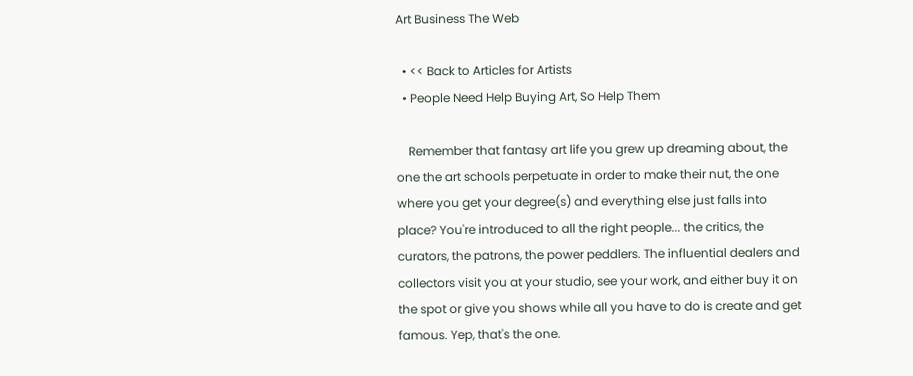Art Business The Web

  • << Back to Articles for Artists
  • People Need Help Buying Art, So Help Them

    Remember that fantasy art life you grew up dreaming about, the one the art schools perpetuate in order to make their nut, the one where you get your degree(s) and everything else just falls into place? You're introduced to all the right people... the critics, the curators, the patrons, the power peddlers. The influential dealers and collectors visit you at your studio, see your work, and either buy it on the spot or give you shows while all you have to do is create and get famous. Yep, that's the one.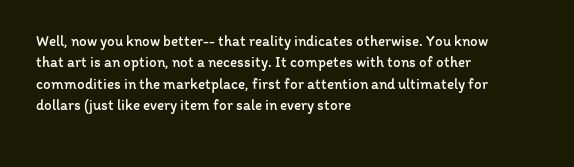Well, now you know better-- that reality indicates otherwise. You know that art is an option, not a necessity. It competes with tons of other commodities in the marketplace, first for attention and ultimately for dollars (just like every item for sale in every store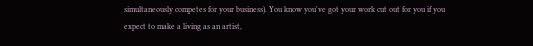simultaneously competes for your business). You know you've got your work cut out for you if you expect to make a living as an artist,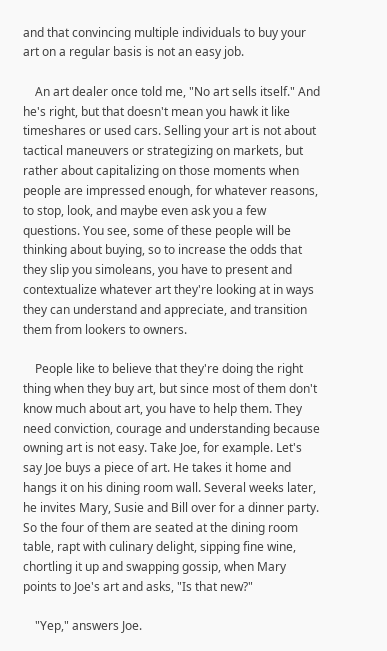and that convincing multiple individuals to buy your art on a regular basis is not an easy job.

    An art dealer once told me, "No art sells itself." And he's right, but that doesn't mean you hawk it like timeshares or used cars. Selling your art is not about tactical maneuvers or strategizing on markets, but rather about capitalizing on those moments when people are impressed enough, for whatever reasons, to stop, look, and maybe even ask you a few questions. You see, some of these people will be thinking about buying, so to increase the odds that they slip you simoleans, you have to present and contextualize whatever art they're looking at in ways they can understand and appreciate, and transition them from lookers to owners.

    People like to believe that they're doing the right thing when they buy art, but since most of them don't know much about art, you have to help them. They need conviction, courage and understanding because owning art is not easy. Take Joe, for example. Let's say Joe buys a piece of art. He takes it home and hangs it on his dining room wall. Several weeks later, he invites Mary, Susie and Bill over for a dinner party. So the four of them are seated at the dining room table, rapt with culinary delight, sipping fine wine, chortling it up and swapping gossip, when Mary points to Joe's art and asks, "Is that new?"

    "Yep," answers Joe.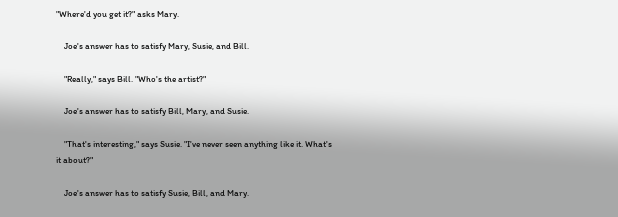"Where'd you get it?" asks Mary.

    Joe's answer has to satisfy Mary, Susie, and Bill.

    "Really," says Bill. "Who's the artist?"

    Joe's answer has to satisfy Bill, Mary, and Susie.

    "That's interesting," says Susie. "I've never seen anything like it. What's it about?"

    Joe's answer has to satisfy Susie, Bill, and Mary.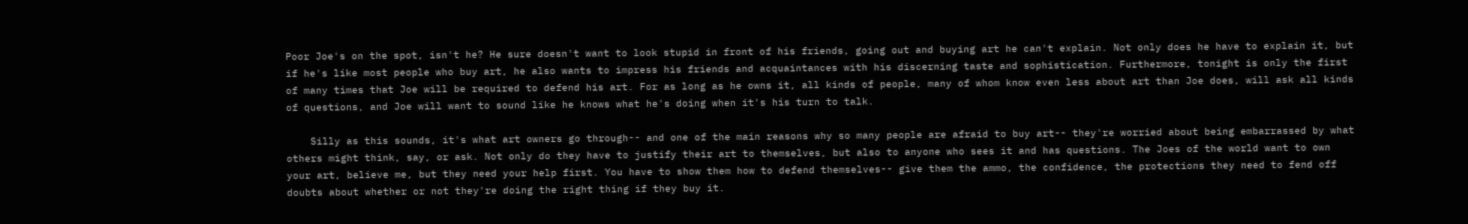Poor Joe's on the spot, isn't he? He sure doesn't want to look stupid in front of his friends, going out and buying art he can't explain. Not only does he have to explain it, but if he's like most people who buy art, he also wants to impress his friends and acquaintances with his discerning taste and sophistication. Furthermore, tonight is only the first of many times that Joe will be required to defend his art. For as long as he owns it, all kinds of people, many of whom know even less about art than Joe does, will ask all kinds of questions, and Joe will want to sound like he knows what he's doing when it's his turn to talk.

    Silly as this sounds, it's what art owners go through-- and one of the main reasons why so many people are afraid to buy art-- they're worried about being embarrassed by what others might think, say, or ask. Not only do they have to justify their art to themselves, but also to anyone who sees it and has questions. The Joes of the world want to own your art, believe me, but they need your help first. You have to show them how to defend themselves-- give them the ammo, the confidence, the protections they need to fend off doubts about whether or not they're doing the right thing if they buy it.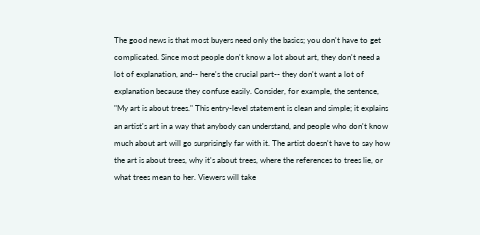The good news is that most buyers need only the basics; you don't have to get complicated. Since most people don't know a lot about art, they don't need a lot of explanation, and-- here's the crucial part-- they don't want a lot of explanation because they confuse easily. Consider, for example, the sentence, "My art is about trees." This entry-level statement is clean and simple; it explains an artist's art in a way that anybody can understand, and people who don't know much about art will go surprisingly far with it. The artist doesn't have to say how the art is about trees, why it's about trees, where the references to trees lie, or what trees mean to her. Viewers will take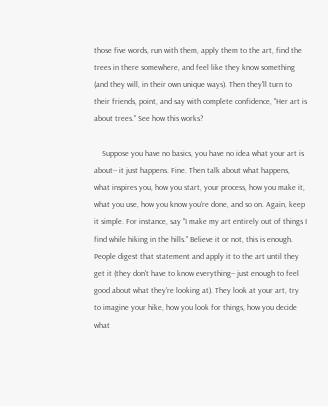those five words, run with them, apply them to the art, find the trees in there somewhere, and feel like they know something (and they will, in their own unique ways). Then they'll turn to their friends, point, and say with complete confidence, "Her art is about trees." See how this works?

    Suppose you have no basics, you have no idea what your art is about-- it just happens. Fine. Then talk about what happens, what inspires you, how you start, your process, how you make it, what you use, how you know you're done, and so on. Again, keep it simple. For instance, say "I make my art entirely out of things I find while hiking in the hills." Believe it or not, this is enough. People digest that statement and apply it to the art until they get it (they don't have to know everything-- just enough to feel good about what they're looking at). They look at your art, try to imagine your hike, how you look for things, how you decide what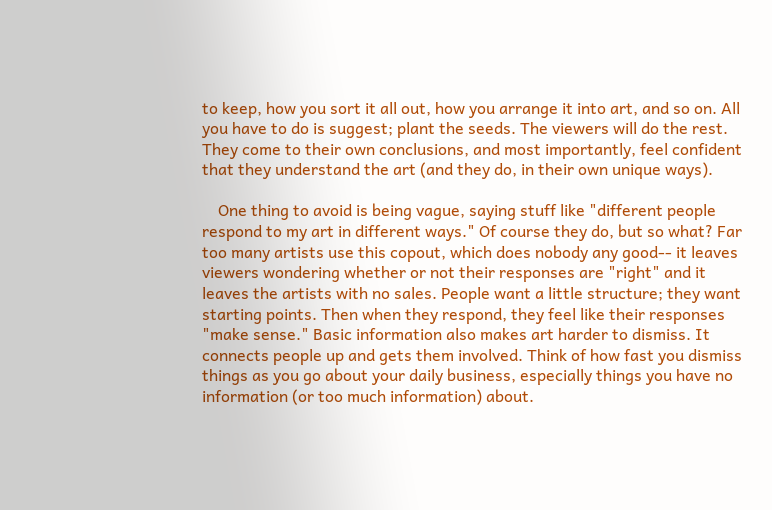to keep, how you sort it all out, how you arrange it into art, and so on. All you have to do is suggest; plant the seeds. The viewers will do the rest. They come to their own conclusions, and most importantly, feel confident that they understand the art (and they do, in their own unique ways).

    One thing to avoid is being vague, saying stuff like "different people respond to my art in different ways." Of course they do, but so what? Far too many artists use this copout, which does nobody any good-- it leaves viewers wondering whether or not their responses are "right" and it leaves the artists with no sales. People want a little structure; they want starting points. Then when they respond, they feel like their responses "make sense." Basic information also makes art harder to dismiss. It connects people up and gets them involved. Think of how fast you dismiss things as you go about your daily business, especially things you have no information (or too much information) about.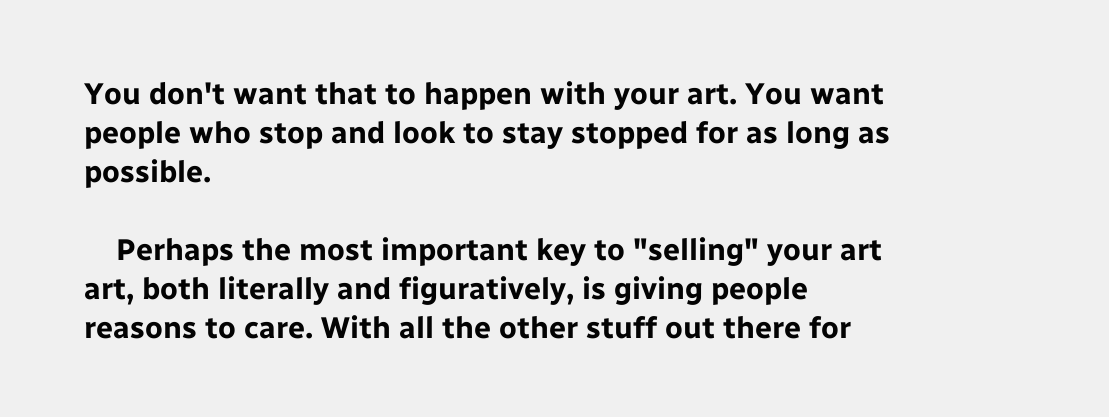You don't want that to happen with your art. You want people who stop and look to stay stopped for as long as possible.

    Perhaps the most important key to "selling" your art art, both literally and figuratively, is giving people reasons to care. With all the other stuff out there for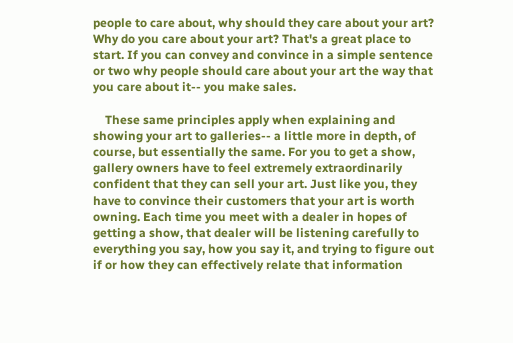people to care about, why should they care about your art? Why do you care about your art? That's a great place to start. If you can convey and convince in a simple sentence or two why people should care about your art the way that you care about it-- you make sales.

    These same principles apply when explaining and showing your art to galleries-- a little more in depth, of course, but essentially the same. For you to get a show, gallery owners have to feel extremely extraordinarily confident that they can sell your art. Just like you, they have to convince their customers that your art is worth owning. Each time you meet with a dealer in hopes of getting a show, that dealer will be listening carefully to everything you say, how you say it, and trying to figure out if or how they can effectively relate that information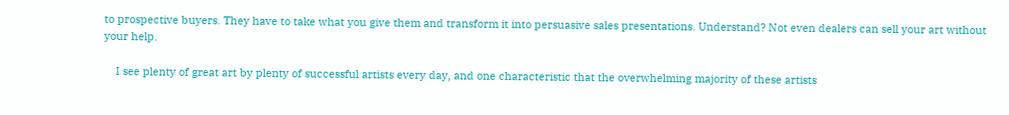to prospective buyers. They have to take what you give them and transform it into persuasive sales presentations. Understand? Not even dealers can sell your art without your help.

    I see plenty of great art by plenty of successful artists every day, and one characteristic that the overwhelming majority of these artists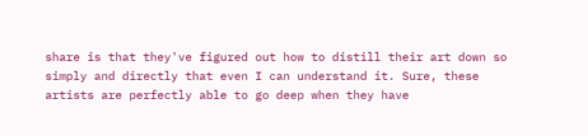share is that they've figured out how to distill their art down so simply and directly that even I can understand it. Sure, these artists are perfectly able to go deep when they have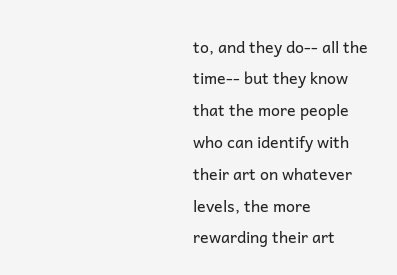to, and they do-- all the time-- but they know that the more people who can identify with their art on whatever levels, the more rewarding their art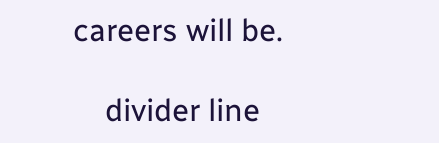careers will be.

    divider line